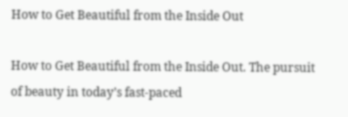How to Get Beautiful from the Inside Out

How to Get Beautiful from the Inside Out. The pursuit of beauty in today’s fast-paced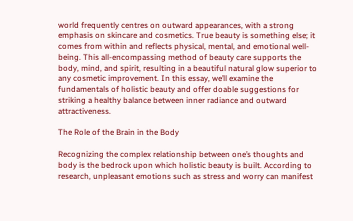world frequently centres on outward appearances, with a strong emphasis on skincare and cosmetics. True beauty is something else; it comes from within and reflects physical, mental, and emotional well-being. This all-encompassing method of beauty care supports the body, mind, and spirit, resulting in a beautiful natural glow superior to any cosmetic improvement. In this essay, we’ll examine the fundamentals of holistic beauty and offer doable suggestions for striking a healthy balance between inner radiance and outward attractiveness.

The Role of the Brain in the Body

Recognizing the complex relationship between one’s thoughts and body is the bedrock upon which holistic beauty is built. According to research, unpleasant emotions such as stress and worry can manifest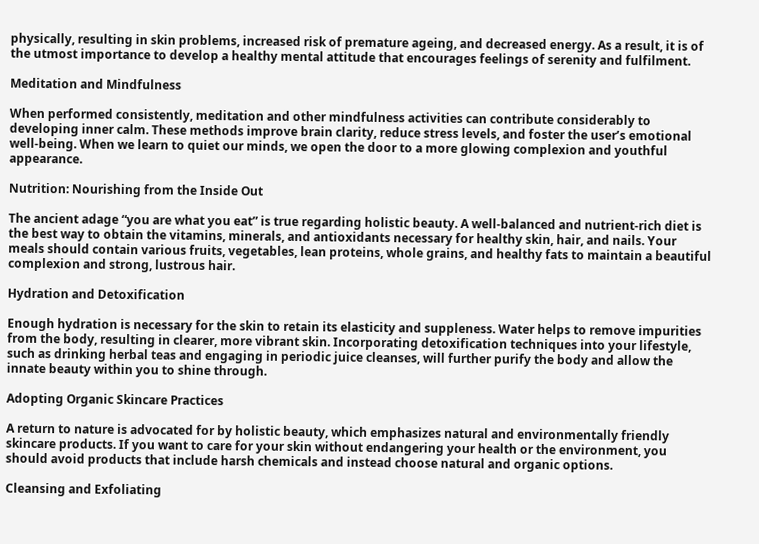physically, resulting in skin problems, increased risk of premature ageing, and decreased energy. As a result, it is of the utmost importance to develop a healthy mental attitude that encourages feelings of serenity and fulfilment.

Meditation and Mindfulness

When performed consistently, meditation and other mindfulness activities can contribute considerably to developing inner calm. These methods improve brain clarity, reduce stress levels, and foster the user’s emotional well-being. When we learn to quiet our minds, we open the door to a more glowing complexion and youthful appearance.

Nutrition: Nourishing from the Inside Out

The ancient adage “you are what you eat” is true regarding holistic beauty. A well-balanced and nutrient-rich diet is the best way to obtain the vitamins, minerals, and antioxidants necessary for healthy skin, hair, and nails. Your meals should contain various fruits, vegetables, lean proteins, whole grains, and healthy fats to maintain a beautiful complexion and strong, lustrous hair.

Hydration and Detoxification

Enough hydration is necessary for the skin to retain its elasticity and suppleness. Water helps to remove impurities from the body, resulting in clearer, more vibrant skin. Incorporating detoxification techniques into your lifestyle, such as drinking herbal teas and engaging in periodic juice cleanses, will further purify the body and allow the innate beauty within you to shine through.

Adopting Organic Skincare Practices

A return to nature is advocated for by holistic beauty, which emphasizes natural and environmentally friendly skincare products. If you want to care for your skin without endangering your health or the environment, you should avoid products that include harsh chemicals and instead choose natural and organic options.

Cleansing and Exfoliating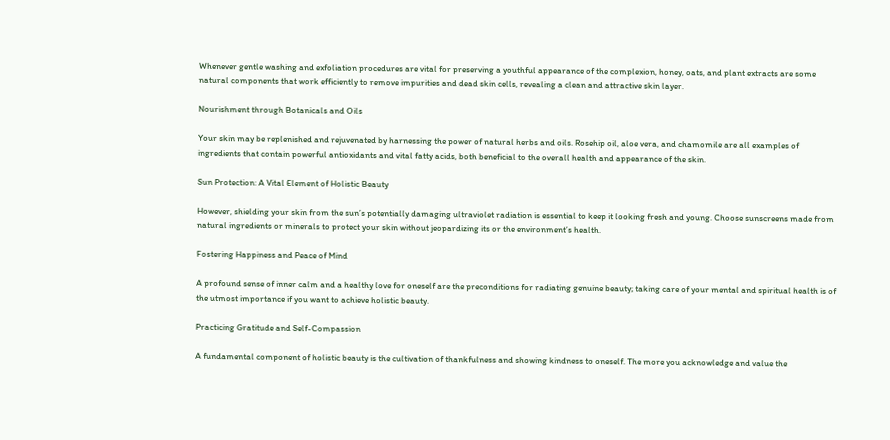Whenever gentle washing and exfoliation procedures are vital for preserving a youthful appearance of the complexion, honey, oats, and plant extracts are some natural components that work efficiently to remove impurities and dead skin cells, revealing a clean and attractive skin layer.

Nourishment through Botanicals and Oils

Your skin may be replenished and rejuvenated by harnessing the power of natural herbs and oils. Rosehip oil, aloe vera, and chamomile are all examples of ingredients that contain powerful antioxidants and vital fatty acids, both beneficial to the overall health and appearance of the skin.

Sun Protection: A Vital Element of Holistic Beauty

However, shielding your skin from the sun’s potentially damaging ultraviolet radiation is essential to keep it looking fresh and young. Choose sunscreens made from natural ingredients or minerals to protect your skin without jeopardizing its or the environment’s health.

Fostering Happiness and Peace of Mind

A profound sense of inner calm and a healthy love for oneself are the preconditions for radiating genuine beauty; taking care of your mental and spiritual health is of the utmost importance if you want to achieve holistic beauty.

Practicing Gratitude and Self-Compassion

A fundamental component of holistic beauty is the cultivation of thankfulness and showing kindness to oneself. The more you acknowledge and value the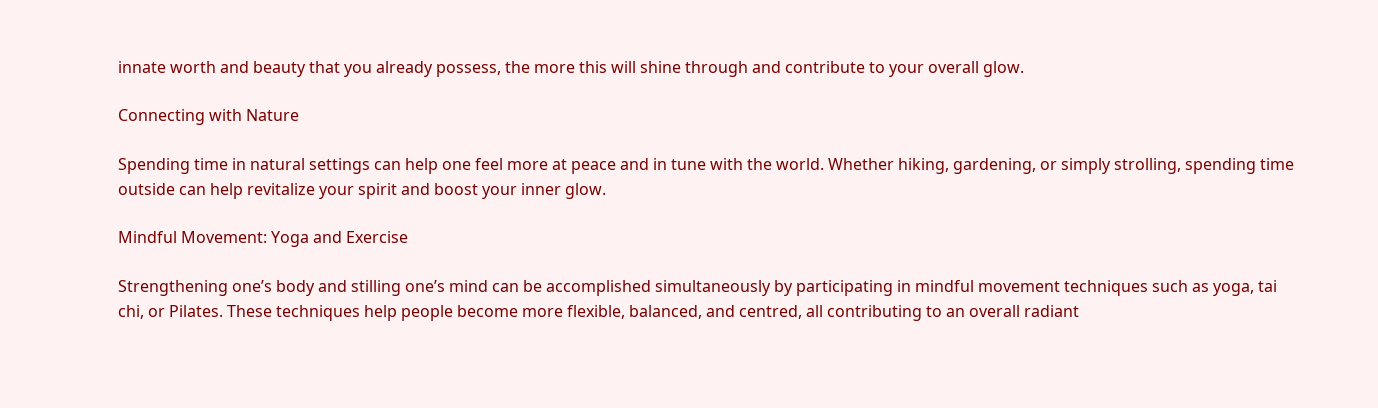innate worth and beauty that you already possess, the more this will shine through and contribute to your overall glow.

Connecting with Nature

Spending time in natural settings can help one feel more at peace and in tune with the world. Whether hiking, gardening, or simply strolling, spending time outside can help revitalize your spirit and boost your inner glow.

Mindful Movement: Yoga and Exercise

Strengthening one’s body and stilling one’s mind can be accomplished simultaneously by participating in mindful movement techniques such as yoga, tai chi, or Pilates. These techniques help people become more flexible, balanced, and centred, all contributing to an overall radiant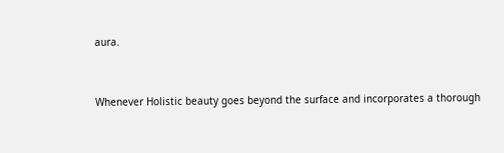aura.


Whenever Holistic beauty goes beyond the surface and incorporates a thorough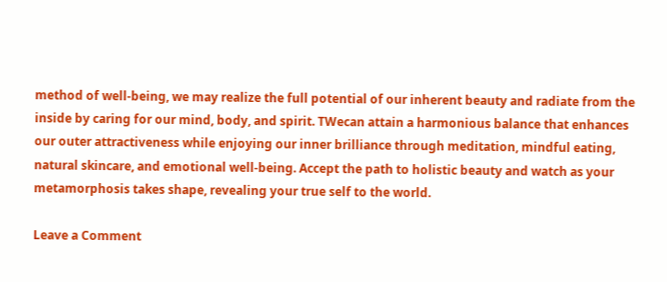method of well-being, we may realize the full potential of our inherent beauty and radiate from the inside by caring for our mind, body, and spirit. TWecan attain a harmonious balance that enhances our outer attractiveness while enjoying our inner brilliance through meditation, mindful eating, natural skincare, and emotional well-being. Accept the path to holistic beauty and watch as your metamorphosis takes shape, revealing your true self to the world.

Leave a Comment